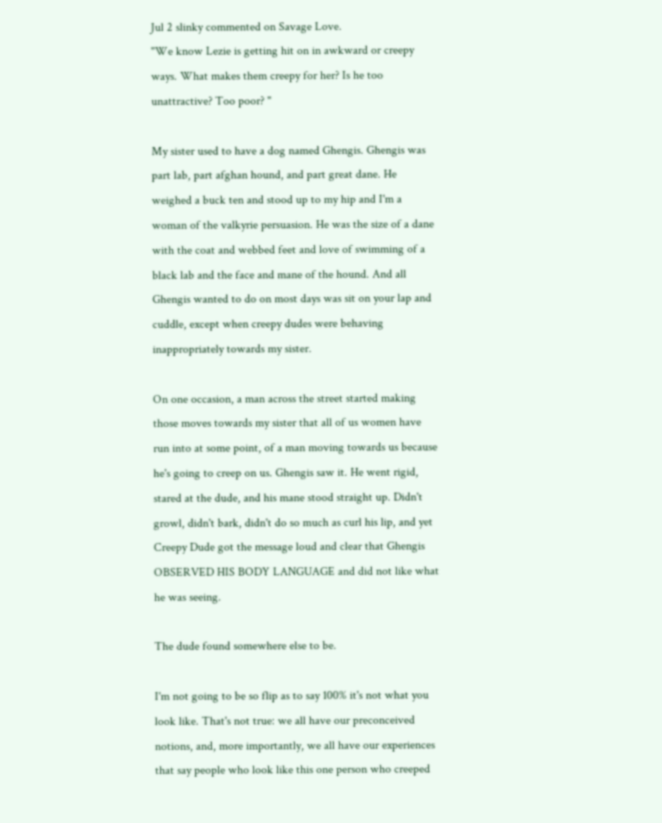Jul 2 slinky commented on Savage Love.
"We know Lezie is getting hit on in awkward or creepy ways. What makes them creepy for her? Is he too unattractive? Too poor? "

My sister used to have a dog named Ghengis. Ghengis was part lab, part afghan hound, and part great dane. He weighed a buck ten and stood up to my hip and I'm a woman of the valkyrie persuasion. He was the size of a dane with the coat and webbed feet and love of swimming of a black lab and the face and mane of the hound. And all Ghengis wanted to do on most days was sit on your lap and cuddle, except when creepy dudes were behaving inappropriately towards my sister.

On one occasion, a man across the street started making those moves towards my sister that all of us women have run into at some point, of a man moving towards us because he's going to creep on us. Ghengis saw it. He went rigid, stared at the dude, and his mane stood straight up. Didn't growl, didn't bark, didn't do so much as curl his lip, and yet Creepy Dude got the message loud and clear that Ghengis OBSERVED HIS BODY LANGUAGE and did not like what he was seeing.

The dude found somewhere else to be.

I'm not going to be so flip as to say 100% it's not what you look like. That's not true: we all have our preconceived notions, and, more importantly, we all have our experiences that say people who look like this one person who creeped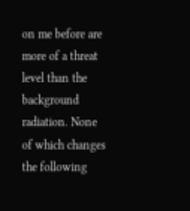on me before are more of a threat level than the background radiation. None of which changes the following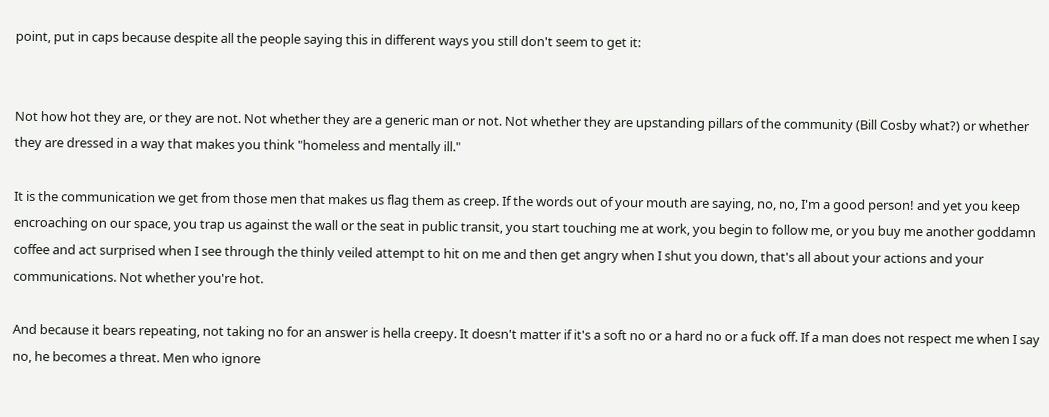point, put in caps because despite all the people saying this in different ways you still don't seem to get it:


Not how hot they are, or they are not. Not whether they are a generic man or not. Not whether they are upstanding pillars of the community (Bill Cosby what?) or whether they are dressed in a way that makes you think "homeless and mentally ill."

It is the communication we get from those men that makes us flag them as creep. If the words out of your mouth are saying, no, no, I'm a good person! and yet you keep encroaching on our space, you trap us against the wall or the seat in public transit, you start touching me at work, you begin to follow me, or you buy me another goddamn coffee and act surprised when I see through the thinly veiled attempt to hit on me and then get angry when I shut you down, that's all about your actions and your communications. Not whether you're hot.

And because it bears repeating, not taking no for an answer is hella creepy. It doesn't matter if it's a soft no or a hard no or a fuck off. If a man does not respect me when I say no, he becomes a threat. Men who ignore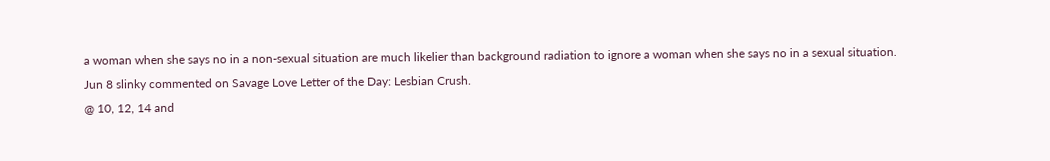a woman when she says no in a non-sexual situation are much likelier than background radiation to ignore a woman when she says no in a sexual situation.
Jun 8 slinky commented on Savage Love Letter of the Day: Lesbian Crush.
@ 10, 12, 14 and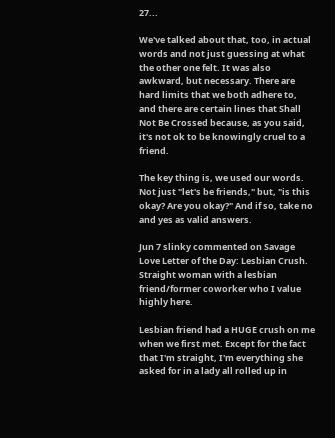27...

We've talked about that, too, in actual words and not just guessing at what the other one felt. It was also awkward, but necessary. There are hard limits that we both adhere to, and there are certain lines that Shall Not Be Crossed because, as you said, it's not ok to be knowingly cruel to a friend.

The key thing is, we used our words. Not just "let's be friends," but, "is this okay? Are you okay?" And if so, take no and yes as valid answers.

Jun 7 slinky commented on Savage Love Letter of the Day: Lesbian Crush.
Straight woman with a lesbian friend/former coworker who I value highly here.

Lesbian friend had a HUGE crush on me when we first met. Except for the fact that I'm straight, I'm everything she asked for in a lady all rolled up in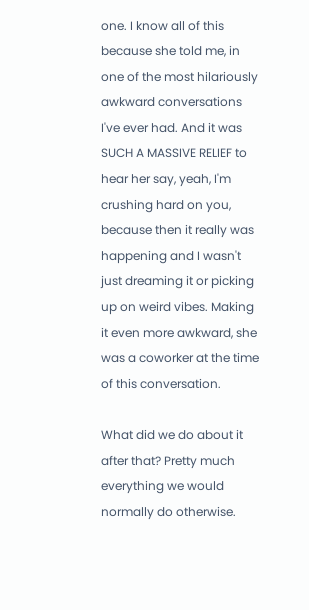one. I know all of this because she told me, in one of the most hilariously awkward conversations I've ever had. And it was SUCH A MASSIVE RELIEF to hear her say, yeah, I'm crushing hard on you, because then it really was happening and I wasn't just dreaming it or picking up on weird vibes. Making it even more awkward, she was a coworker at the time of this conversation.

What did we do about it after that? Pretty much everything we would normally do otherwise.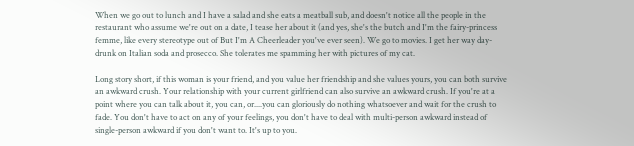When we go out to lunch and I have a salad and she eats a meatball sub, and doesn't notice all the people in the restaurant who assume we're out on a date, I tease her about it (and yes, she's the butch and I'm the fairy-princess femme, like every stereotype out of But I'm A Cheerleader you've ever seen). We go to movies. I get her way day-drunk on Italian soda and prosecco. She tolerates me spamming her with pictures of my cat.

Long story short, if this woman is your friend, and you value her friendship and she values yours, you can both survive an awkward crush. Your relationship with your current girlfriend can also survive an awkward crush. If you're at a point where you can talk about it, you can, or....you can gloriously do nothing whatsoever and wait for the crush to fade. You don't have to act on any of your feelings, you don't have to deal with multi-person awkward instead of single-person awkward if you don't want to. It's up to you.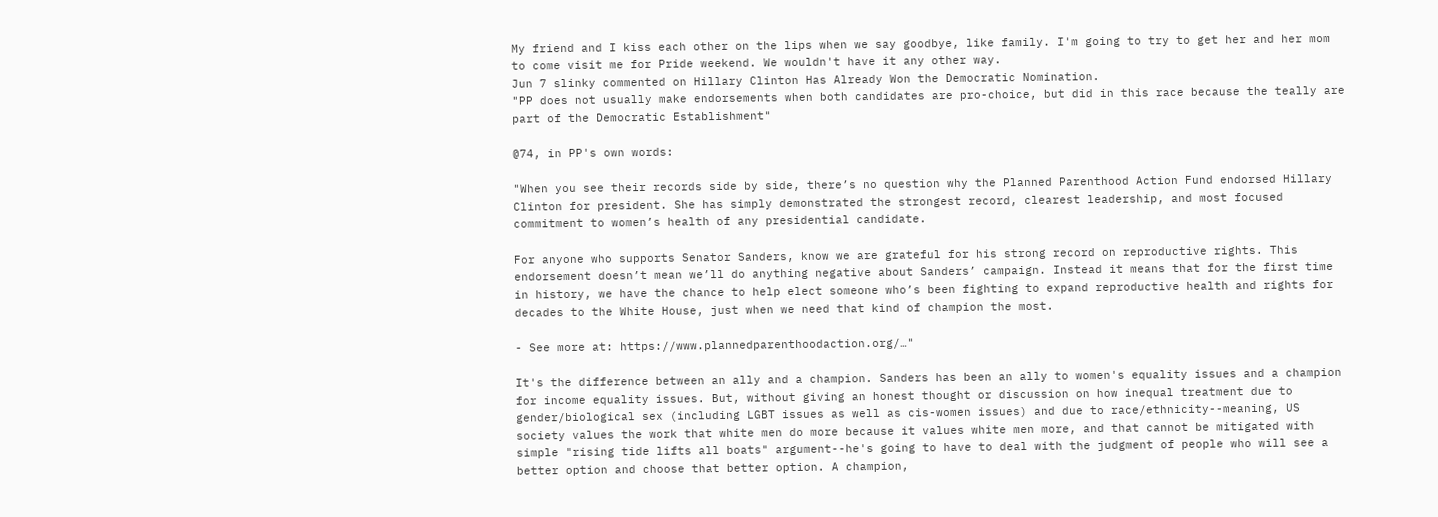My friend and I kiss each other on the lips when we say goodbye, like family. I'm going to try to get her and her mom to come visit me for Pride weekend. We wouldn't have it any other way.
Jun 7 slinky commented on Hillary Clinton Has Already Won the Democratic Nomination.
"PP does not usually make endorsements when both candidates are pro-choice, but did in this race because the teally are part of the Democratic Establishment"

@74, in PP's own words:

"When you see their records side by side, there’s no question why the Planned Parenthood Action Fund endorsed Hillary Clinton for president. She has simply demonstrated the strongest record, clearest leadership, and most focused commitment to women’s health of any presidential candidate.

For anyone who supports Senator Sanders, know we are grateful for his strong record on reproductive rights. This endorsement doesn’t mean we’ll do anything negative about Sanders’ campaign. Instead it means that for the first time in history, we have the chance to help elect someone who’s been fighting to expand reproductive health and rights for decades to the White House, just when we need that kind of champion the most.

- See more at: https://www.plannedparenthoodaction.org/…"

It's the difference between an ally and a champion. Sanders has been an ally to women's equality issues and a champion for income equality issues. But, without giving an honest thought or discussion on how inequal treatment due to gender/biological sex (including LGBT issues as well as cis-women issues) and due to race/ethnicity--meaning, US society values the work that white men do more because it values white men more, and that cannot be mitigated with simple "rising tide lifts all boats" argument--he's going to have to deal with the judgment of people who will see a better option and choose that better option. A champion,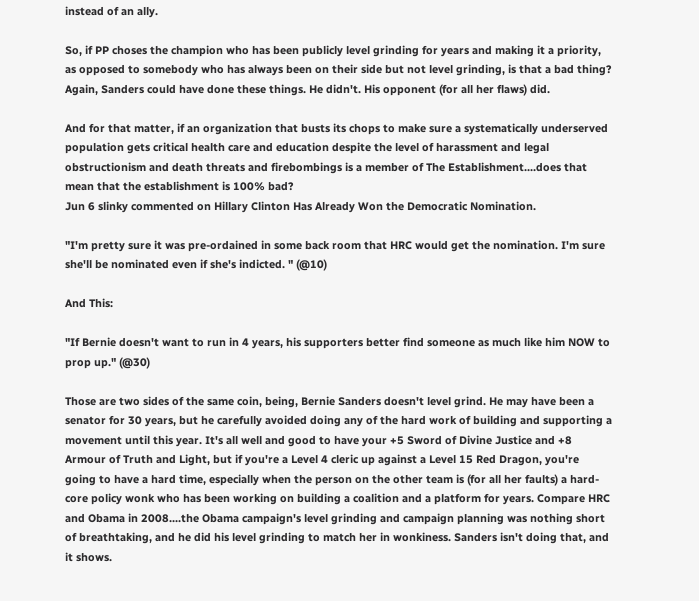instead of an ally.

So, if PP choses the champion who has been publicly level grinding for years and making it a priority, as opposed to somebody who has always been on their side but not level grinding, is that a bad thing? Again, Sanders could have done these things. He didn't. His opponent (for all her flaws) did.

And for that matter, if an organization that busts its chops to make sure a systematically underserved population gets critical health care and education despite the level of harassment and legal obstructionism and death threats and firebombings is a member of The Establishment....does that mean that the establishment is 100% bad?
Jun 6 slinky commented on Hillary Clinton Has Already Won the Democratic Nomination.

"I'm pretty sure it was pre-ordained in some back room that HRC would get the nomination. I'm sure she'll be nominated even if she's indicted. " (@10)

And This:

"If Bernie doesn't want to run in 4 years, his supporters better find someone as much like him NOW to prop up." (@30)

Those are two sides of the same coin, being, Bernie Sanders doesn't level grind. He may have been a senator for 30 years, but he carefully avoided doing any of the hard work of building and supporting a movement until this year. It's all well and good to have your +5 Sword of Divine Justice and +8 Armour of Truth and Light, but if you're a Level 4 cleric up against a Level 15 Red Dragon, you're going to have a hard time, especially when the person on the other team is (for all her faults) a hard-core policy wonk who has been working on building a coalition and a platform for years. Compare HRC and Obama in 2008....the Obama campaign's level grinding and campaign planning was nothing short of breathtaking, and he did his level grinding to match her in wonkiness. Sanders isn't doing that, and it shows.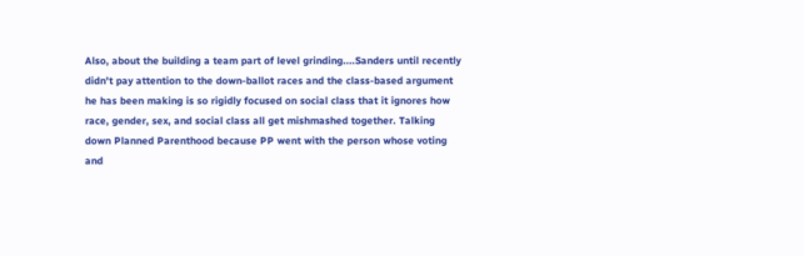Also, about the building a team part of level grinding....Sanders until recently didn't pay attention to the down-ballot races and the class-based argument he has been making is so rigidly focused on social class that it ignores how race, gender, sex, and social class all get mishmashed together. Talking down Planned Parenthood because PP went with the person whose voting and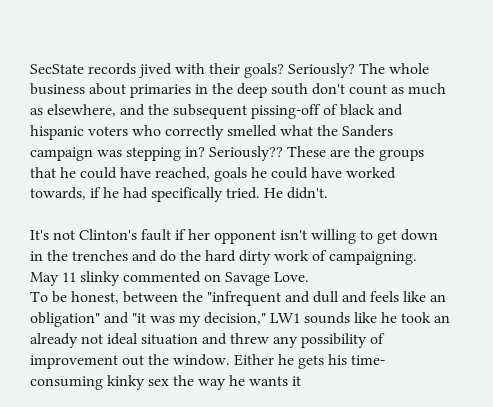SecState records jived with their goals? Seriously? The whole business about primaries in the deep south don't count as much as elsewhere, and the subsequent pissing-off of black and hispanic voters who correctly smelled what the Sanders campaign was stepping in? Seriously?? These are the groups that he could have reached, goals he could have worked towards, if he had specifically tried. He didn't.

It's not Clinton's fault if her opponent isn't willing to get down in the trenches and do the hard dirty work of campaigning.
May 11 slinky commented on Savage Love.
To be honest, between the "infrequent and dull and feels like an obligation" and "it was my decision," LW1 sounds like he took an already not ideal situation and threw any possibility of improvement out the window. Either he gets his time-consuming kinky sex the way he wants it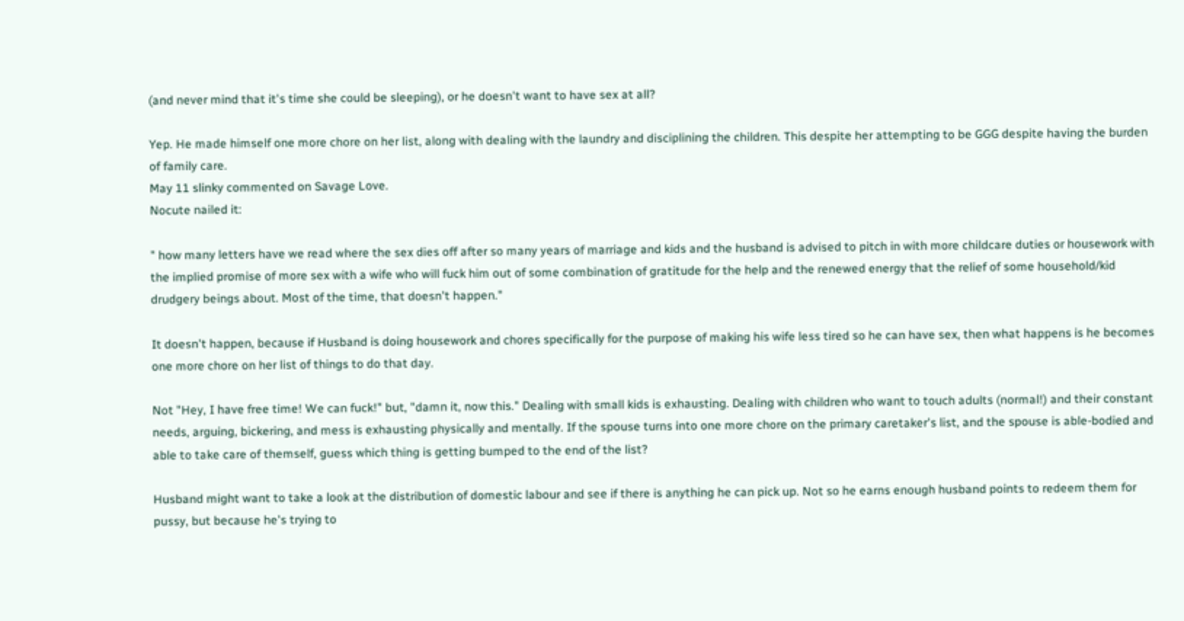(and never mind that it's time she could be sleeping), or he doesn't want to have sex at all?

Yep. He made himself one more chore on her list, along with dealing with the laundry and disciplining the children. This despite her attempting to be GGG despite having the burden of family care.
May 11 slinky commented on Savage Love.
Nocute nailed it:

" how many letters have we read where the sex dies off after so many years of marriage and kids and the husband is advised to pitch in with more childcare duties or housework with the implied promise of more sex with a wife who will fuck him out of some combination of gratitude for the help and the renewed energy that the relief of some household/kid drudgery beings about. Most of the time, that doesn't happen."

It doesn't happen, because if Husband is doing housework and chores specifically for the purpose of making his wife less tired so he can have sex, then what happens is he becomes one more chore on her list of things to do that day.

Not "Hey, I have free time! We can fuck!" but, "damn it, now this." Dealing with small kids is exhausting. Dealing with children who want to touch adults (normal!) and their constant needs, arguing, bickering, and mess is exhausting physically and mentally. If the spouse turns into one more chore on the primary caretaker's list, and the spouse is able-bodied and able to take care of themself, guess which thing is getting bumped to the end of the list?

Husband might want to take a look at the distribution of domestic labour and see if there is anything he can pick up. Not so he earns enough husband points to redeem them for pussy, but because he's trying to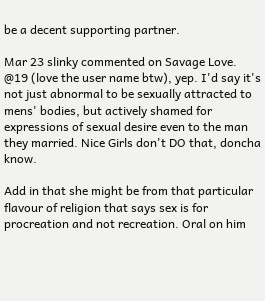be a decent supporting partner.

Mar 23 slinky commented on Savage Love.
@19 (love the user name btw), yep. I'd say it's not just abnormal to be sexually attracted to mens' bodies, but actively shamed for expressions of sexual desire even to the man they married. Nice Girls don't DO that, doncha know.

Add in that she might be from that particular flavour of religion that says sex is for procreation and not recreation. Oral on him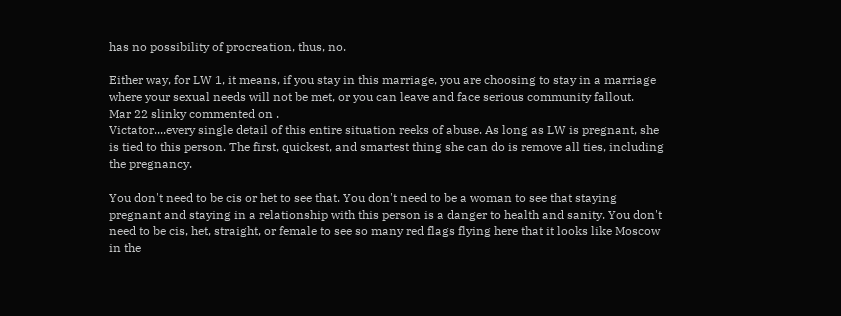has no possibility of procreation, thus, no.

Either way, for LW 1, it means, if you stay in this marriage, you are choosing to stay in a marriage where your sexual needs will not be met, or you can leave and face serious community fallout.
Mar 22 slinky commented on .
Victator....every single detail of this entire situation reeks of abuse. As long as LW is pregnant, she is tied to this person. The first, quickest, and smartest thing she can do is remove all ties, including the pregnancy.

You don't need to be cis or het to see that. You don't need to be a woman to see that staying pregnant and staying in a relationship with this person is a danger to health and sanity. You don't need to be cis, het, straight, or female to see so many red flags flying here that it looks like Moscow in the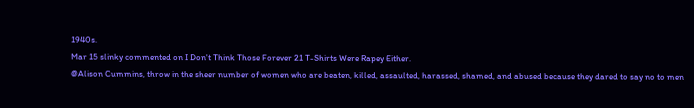1940s.
Mar 15 slinky commented on I Don't Think Those Forever 21 T-Shirts Were Rapey Either.
@Alison Cummins, throw in the sheer number of women who are beaten, killed, assaulted, harassed, shamed, and abused because they dared to say no to men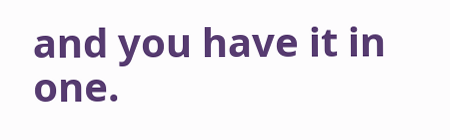and you have it in one.